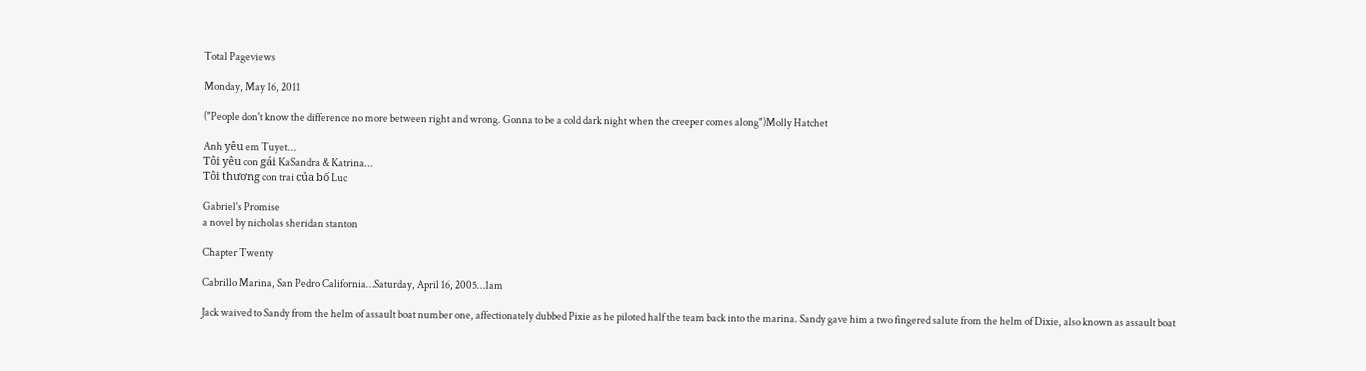Total Pageviews

Monday, May 16, 2011

("People don't know the difference no more between right and wrong. Gonna to be a cold dark night when the creeper comes along")Molly Hatchet

Anh yêu em Tuyet...
Tôi yêu con gái KaSandra & Katrina...
Tôi thương con trai của bố Luc

Gabriel's Promise
a novel by nicholas sheridan stanton

Chapter Twenty

Cabrillo Marina, San Pedro California…Saturday, April 16, 2005…1am

Jack waived to Sandy from the helm of assault boat number one, affectionately dubbed Pixie as he piloted half the team back into the marina. Sandy gave him a two fingered salute from the helm of Dixie, also known as assault boat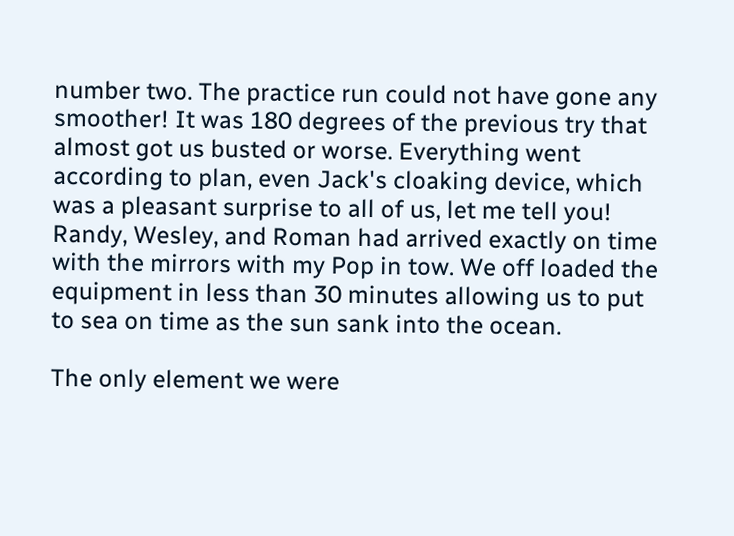number two. The practice run could not have gone any smoother! It was 180 degrees of the previous try that almost got us busted or worse. Everything went according to plan, even Jack's cloaking device, which was a pleasant surprise to all of us, let me tell you! Randy, Wesley, and Roman had arrived exactly on time with the mirrors with my Pop in tow. We off loaded the equipment in less than 30 minutes allowing us to put to sea on time as the sun sank into the ocean.

The only element we were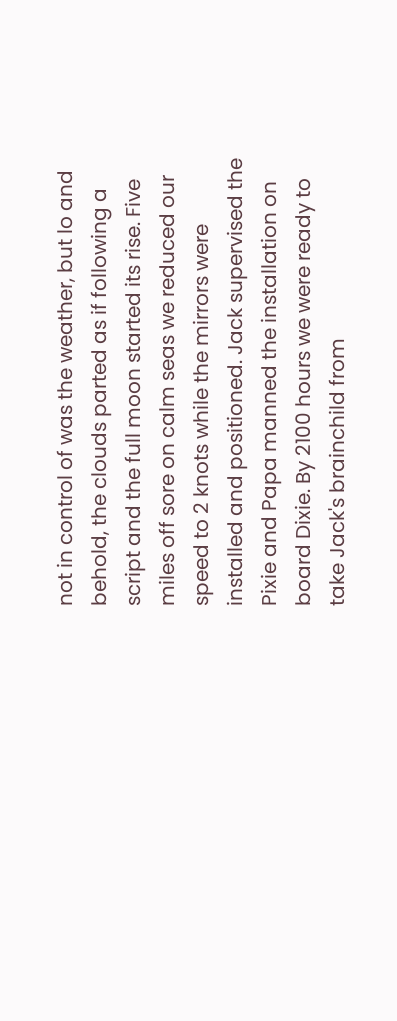not in control of was the weather, but lo and behold, the clouds parted as if following a script and the full moon started its rise. Five miles off sore on calm seas we reduced our speed to 2 knots while the mirrors were installed and positioned. Jack supervised the Pixie and Papa manned the installation on board Dixie. By 2100 hours we were ready to take Jack's brainchild from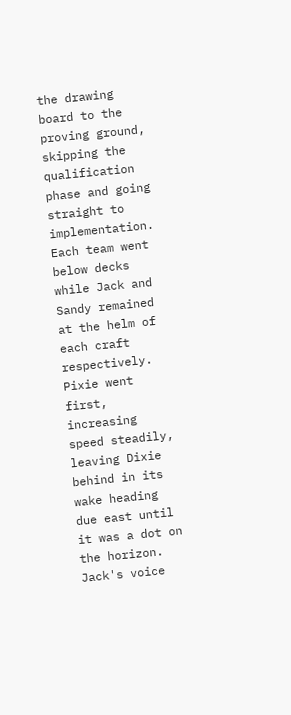the drawing board to the proving ground, skipping the qualification phase and going straight to implementation. Each team went below decks while Jack and Sandy remained at the helm of each craft respectively. Pixie went first, increasing speed steadily, leaving Dixie behind in its wake heading due east until it was a dot on the horizon. Jack's voice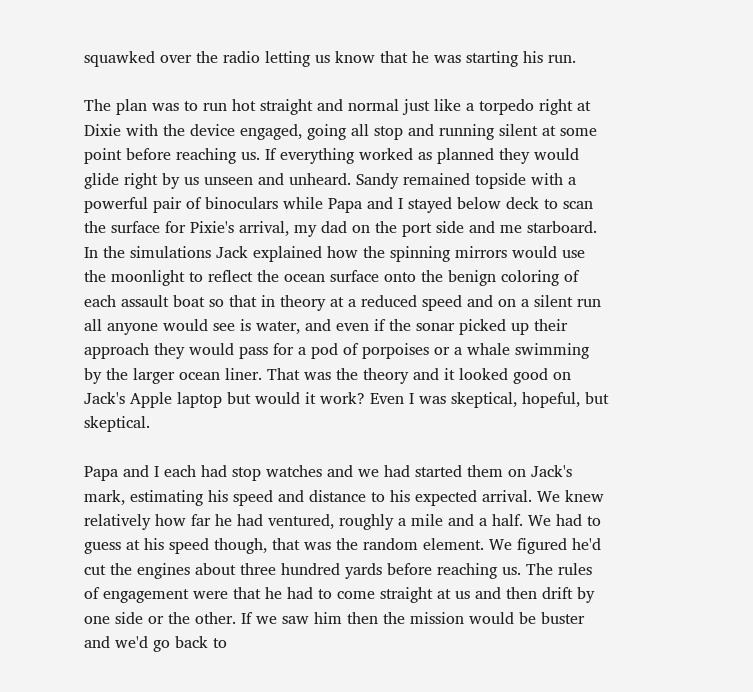squawked over the radio letting us know that he was starting his run.

The plan was to run hot straight and normal just like a torpedo right at Dixie with the device engaged, going all stop and running silent at some point before reaching us. If everything worked as planned they would glide right by us unseen and unheard. Sandy remained topside with a powerful pair of binoculars while Papa and I stayed below deck to scan the surface for Pixie's arrival, my dad on the port side and me starboard. In the simulations Jack explained how the spinning mirrors would use the moonlight to reflect the ocean surface onto the benign coloring of each assault boat so that in theory at a reduced speed and on a silent run all anyone would see is water, and even if the sonar picked up their approach they would pass for a pod of porpoises or a whale swimming by the larger ocean liner. That was the theory and it looked good on Jack's Apple laptop but would it work? Even I was skeptical, hopeful, but skeptical.

Papa and I each had stop watches and we had started them on Jack's mark, estimating his speed and distance to his expected arrival. We knew relatively how far he had ventured, roughly a mile and a half. We had to guess at his speed though, that was the random element. We figured he'd cut the engines about three hundred yards before reaching us. The rules of engagement were that he had to come straight at us and then drift by one side or the other. If we saw him then the mission would be buster and we'd go back to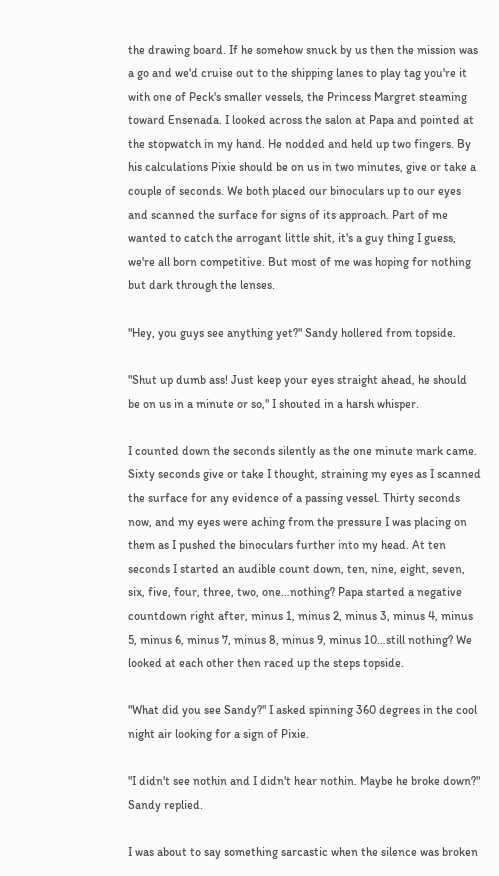the drawing board. If he somehow snuck by us then the mission was a go and we'd cruise out to the shipping lanes to play tag you're it with one of Peck's smaller vessels, the Princess Margret steaming toward Ensenada. I looked across the salon at Papa and pointed at the stopwatch in my hand. He nodded and held up two fingers. By his calculations Pixie should be on us in two minutes, give or take a couple of seconds. We both placed our binoculars up to our eyes and scanned the surface for signs of its approach. Part of me wanted to catch the arrogant little shit, it's a guy thing I guess, we're all born competitive. But most of me was hoping for nothing but dark through the lenses.

"Hey, you guys see anything yet?" Sandy hollered from topside.

"Shut up dumb ass! Just keep your eyes straight ahead, he should be on us in a minute or so," I shouted in a harsh whisper.

I counted down the seconds silently as the one minute mark came. Sixty seconds give or take I thought, straining my eyes as I scanned the surface for any evidence of a passing vessel. Thirty seconds now, and my eyes were aching from the pressure I was placing on them as I pushed the binoculars further into my head. At ten seconds I started an audible count down, ten, nine, eight, seven, six, five, four, three, two, one…nothing? Papa started a negative countdown right after, minus 1, minus 2, minus 3, minus 4, minus 5, minus 6, minus 7, minus 8, minus 9, minus 10…still nothing? We looked at each other then raced up the steps topside.

"What did you see Sandy?" I asked spinning 360 degrees in the cool night air looking for a sign of Pixie.

"I didn't see nothin and I didn't hear nothin. Maybe he broke down?" Sandy replied.

I was about to say something sarcastic when the silence was broken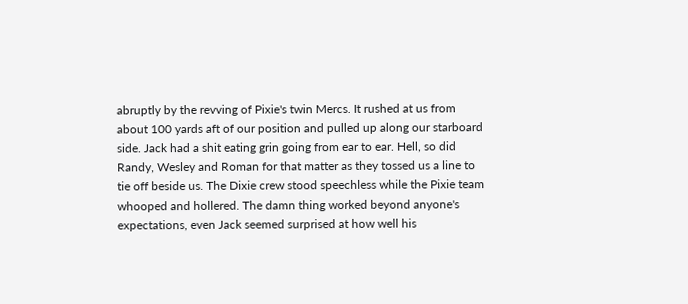abruptly by the revving of Pixie's twin Mercs. It rushed at us from about 100 yards aft of our position and pulled up along our starboard side. Jack had a shit eating grin going from ear to ear. Hell, so did Randy, Wesley and Roman for that matter as they tossed us a line to tie off beside us. The Dixie crew stood speechless while the Pixie team whooped and hollered. The damn thing worked beyond anyone's expectations, even Jack seemed surprised at how well his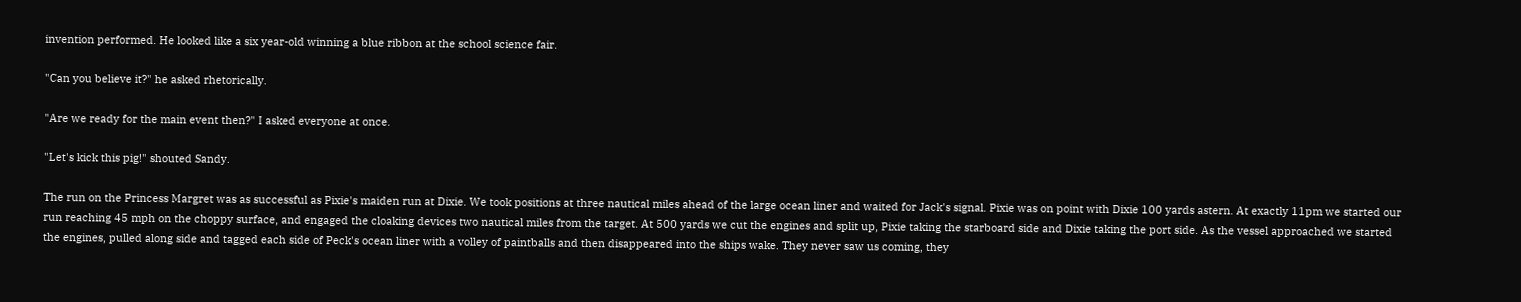invention performed. He looked like a six year-old winning a blue ribbon at the school science fair.

"Can you believe it?" he asked rhetorically.

"Are we ready for the main event then?" I asked everyone at once.

"Let's kick this pig!" shouted Sandy.

The run on the Princess Margret was as successful as Pixie's maiden run at Dixie. We took positions at three nautical miles ahead of the large ocean liner and waited for Jack's signal. Pixie was on point with Dixie 100 yards astern. At exactly 11pm we started our run reaching 45 mph on the choppy surface, and engaged the cloaking devices two nautical miles from the target. At 500 yards we cut the engines and split up, Pixie taking the starboard side and Dixie taking the port side. As the vessel approached we started the engines, pulled along side and tagged each side of Peck's ocean liner with a volley of paintballs and then disappeared into the ships wake. They never saw us coming, they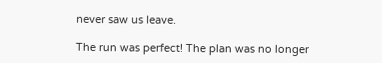never saw us leave.

The run was perfect! The plan was no longer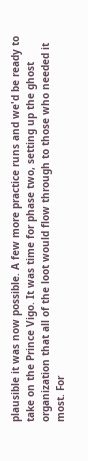plausible it was now possible. A few more practice runs and we'd be ready to take on the Prince Vigo. It was time for phase two, setting up the ghost organization that all of the loot would flow through to those who needed it most. For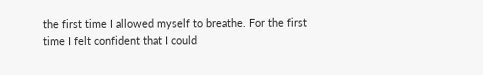the first time I allowed myself to breathe. For the first time I felt confident that I could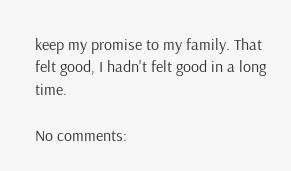keep my promise to my family. That felt good, I hadn't felt good in a long time.

No comments: